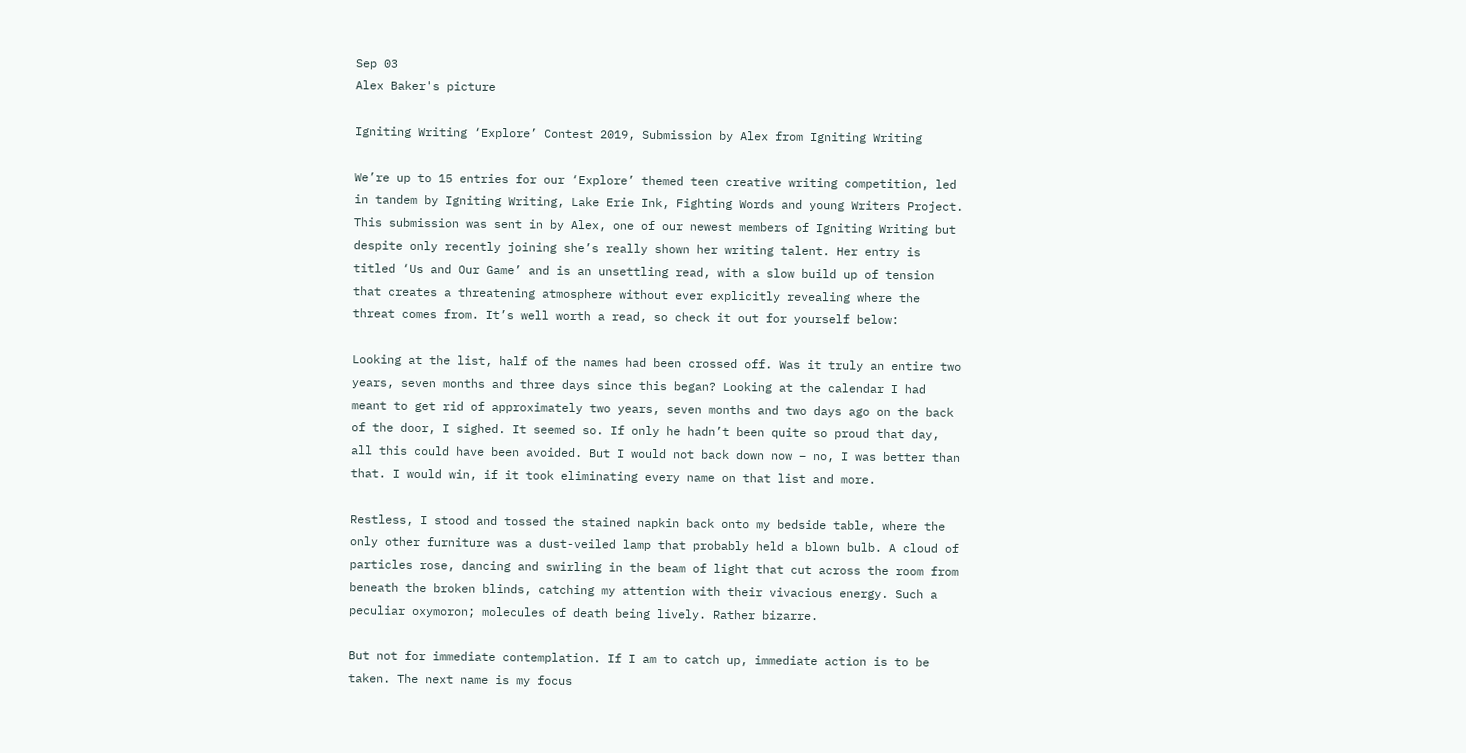Sep 03
Alex Baker's picture

Igniting Writing ‘Explore’ Contest 2019, Submission by Alex from Igniting Writing

We’re up to 15 entries for our ‘Explore’ themed teen creative writing competition, led in tandem by Igniting Writing, Lake Erie Ink, Fighting Words and young Writers Project. This submission was sent in by Alex, one of our newest members of Igniting Writing but despite only recently joining she’s really shown her writing talent. Her entry is titled ‘Us and Our Game’ and is an unsettling read, with a slow build up of tension that creates a threatening atmosphere without ever explicitly revealing where the threat comes from. It’s well worth a read, so check it out for yourself below:

Looking at the list, half of the names had been crossed off. Was it truly an entire two years, seven months and three days since this began? Looking at the calendar I had meant to get rid of approximately two years, seven months and two days ago on the back of the door, I sighed. It seemed so. If only he hadn’t been quite so proud that day, all this could have been avoided. But I would not back down now – no, I was better than that. I would win, if it took eliminating every name on that list and more.

Restless, I stood and tossed the stained napkin back onto my bedside table, where the only other furniture was a dust-veiled lamp that probably held a blown bulb. A cloud of particles rose, dancing and swirling in the beam of light that cut across the room from beneath the broken blinds, catching my attention with their vivacious energy. Such a peculiar oxymoron; molecules of death being lively. Rather bizarre.

But not for immediate contemplation. If I am to catch up, immediate action is to be taken. The next name is my focus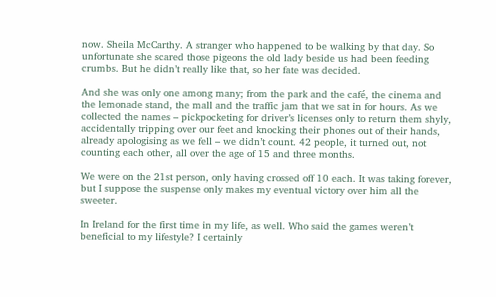now. Sheila McCarthy. A stranger who happened to be walking by that day. So unfortunate she scared those pigeons the old lady beside us had been feeding crumbs. But he didn’t really like that, so her fate was decided.

And she was only one among many; from the park and the café, the cinema and the lemonade stand, the mall and the traffic jam that we sat in for hours. As we collected the names – pickpocketing for driver’s licenses only to return them shyly, accidentally tripping over our feet and knocking their phones out of their hands, already apologising as we fell – we didn’t count. 42 people, it turned out, not counting each other, all over the age of 15 and three months.

We were on the 21st person, only having crossed off 10 each. It was taking forever, but I suppose the suspense only makes my eventual victory over him all the sweeter.

In Ireland for the first time in my life, as well. Who said the games weren’t beneficial to my lifestyle? I certainly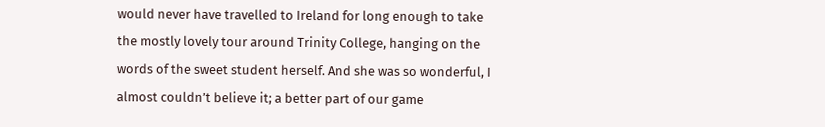would never have travelled to Ireland for long enough to take the mostly lovely tour around Trinity College, hanging on the words of the sweet student herself. And she was so wonderful, I almost couldn’t believe it; a better part of our game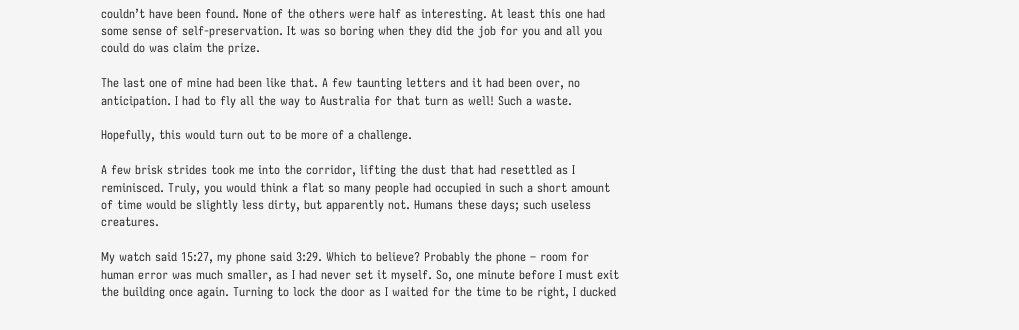couldn’t have been found. None of the others were half as interesting. At least this one had some sense of self-preservation. It was so boring when they did the job for you and all you could do was claim the prize.

The last one of mine had been like that. A few taunting letters and it had been over, no anticipation. I had to fly all the way to Australia for that turn as well! Such a waste.

Hopefully, this would turn out to be more of a challenge.

A few brisk strides took me into the corridor, lifting the dust that had resettled as I reminisced. Truly, you would think a flat so many people had occupied in such a short amount of time would be slightly less dirty, but apparently not. Humans these days; such useless creatures.

My watch said 15:27, my phone said 3:29. Which to believe? Probably the phone – room for human error was much smaller, as I had never set it myself. So, one minute before I must exit the building once again. Turning to lock the door as I waited for the time to be right, I ducked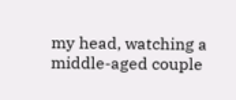my head, watching a middle-aged couple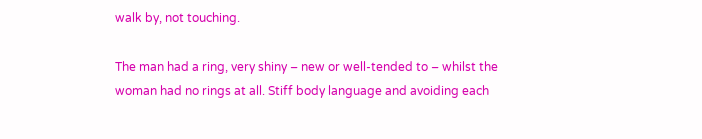walk by, not touching.

The man had a ring, very shiny – new or well-tended to – whilst the woman had no rings at all. Stiff body language and avoiding each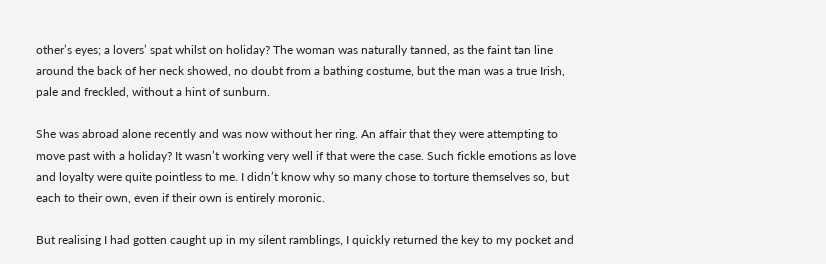other’s eyes; a lovers’ spat whilst on holiday? The woman was naturally tanned, as the faint tan line around the back of her neck showed, no doubt from a bathing costume, but the man was a true Irish, pale and freckled, without a hint of sunburn.

She was abroad alone recently and was now without her ring. An affair that they were attempting to move past with a holiday? It wasn’t working very well if that were the case. Such fickle emotions as love and loyalty were quite pointless to me. I didn’t know why so many chose to torture themselves so, but each to their own, even if their own is entirely moronic.

But realising I had gotten caught up in my silent ramblings, I quickly returned the key to my pocket and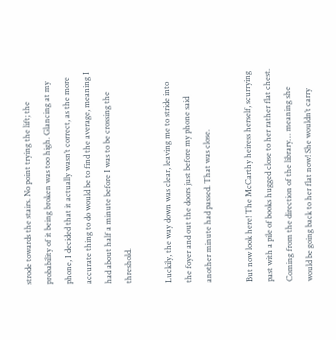strode towards the stairs. No point trying the lift; the probability of it being broken was too high. Glancing at my phone, I decided that it actually wasn’t correct, as the more accurate thing to do would be to find the average, meaning I had about half a minute before I was to be crossing the threshold.

Luckily, the way down was clear, leaving me to stride into the foyer and out the doors just before my phone said another minute had passed. That was close.

But now look here! The McCarthy heiress herself, scurrying past with a pile of books hugged close to her rather flat chest. Coming from the direction of the library… meaning she would be going back to her flat now! She wouldn’t carry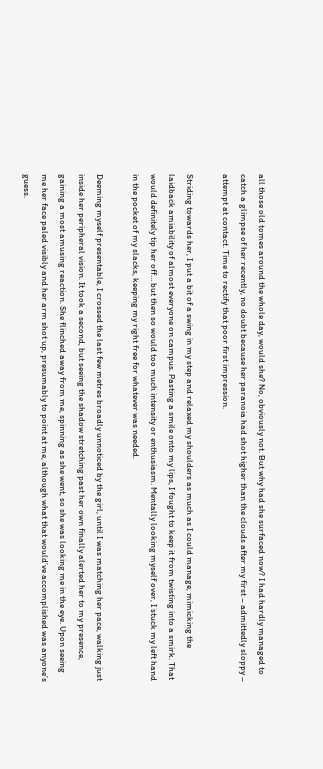all those old tomes around the whole day, would she? No, obviously not. But why had she surfaced now? I had hardly managed to catch a glimpse of her recently, no doubt because her paranoia had shot higher than the clouds after my first – admittedly sloppy – attempt at contact. Time to rectify that poor first impression.

Striding towards her, I put a bit of a swing in my step and relaxed my shoulders as much as I could manage, mimicking the laidback amiability of almost everyone on campus. Pasting a smile onto my lips, I fought to keep it from twisting into a smirk. That would definitely tip her off… but then so would too much intensity or enthusiasm. Mentally looking myself over, I stuck my left hand in the pocket of my slacks, keeping my right free for whatever was needed.

Deeming myself presentable, I crossed the last few metres broadly unnoticed by the girl, until I was matching her pace, walking just inside her peripheral vision. It took a second, but seeing the shadow stretching past her own finally alerted her to my presence, gaining a most amusing reaction. She flinched away from me, spinning as she went, so she was looking me in the eye. Upon seeing me her face paled visibly and her arm shot up, presumably to point at me, although what that would’ve accomplished was anyone’s guess.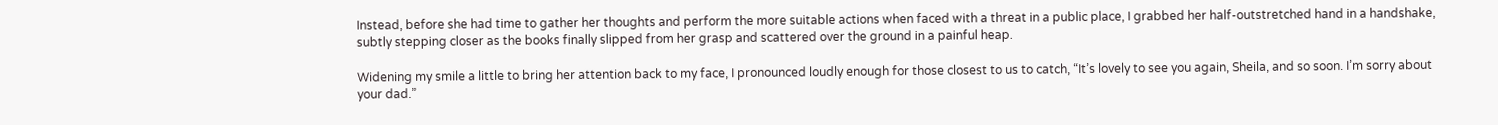Instead, before she had time to gather her thoughts and perform the more suitable actions when faced with a threat in a public place, I grabbed her half-outstretched hand in a handshake, subtly stepping closer as the books finally slipped from her grasp and scattered over the ground in a painful heap.

Widening my smile a little to bring her attention back to my face, I pronounced loudly enough for those closest to us to catch, “It’s lovely to see you again, Sheila, and so soon. I’m sorry about your dad.”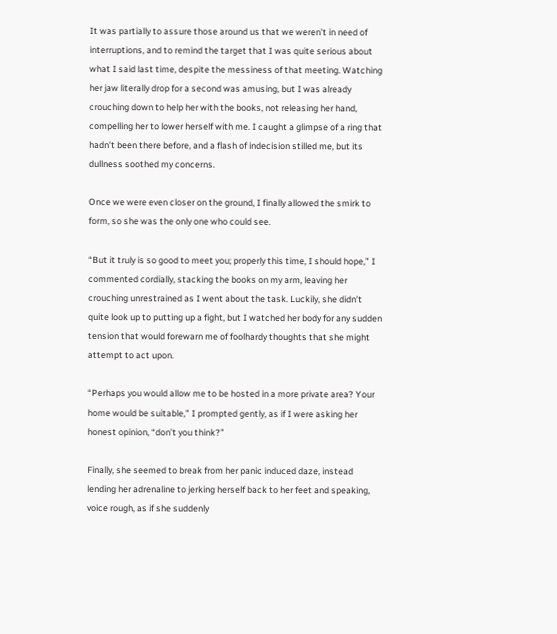It was partially to assure those around us that we weren’t in need of interruptions, and to remind the target that I was quite serious about what I said last time, despite the messiness of that meeting. Watching her jaw literally drop for a second was amusing, but I was already crouching down to help her with the books, not releasing her hand, compelling her to lower herself with me. I caught a glimpse of a ring that hadn’t been there before, and a flash of indecision stilled me, but its dullness soothed my concerns.

Once we were even closer on the ground, I finally allowed the smirk to form, so she was the only one who could see.

“But it truly is so good to meet you; properly this time, I should hope,” I commented cordially, stacking the books on my arm, leaving her crouching unrestrained as I went about the task. Luckily, she didn’t quite look up to putting up a fight, but I watched her body for any sudden tension that would forewarn me of foolhardy thoughts that she might attempt to act upon.

“Perhaps you would allow me to be hosted in a more private area? Your home would be suitable,” I prompted gently, as if I were asking her honest opinion, “don’t you think?”

Finally, she seemed to break from her panic induced daze, instead lending her adrenaline to jerking herself back to her feet and speaking, voice rough, as if she suddenly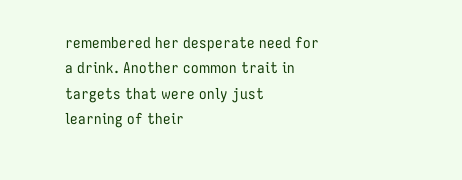remembered her desperate need for a drink. Another common trait in targets that were only just learning of their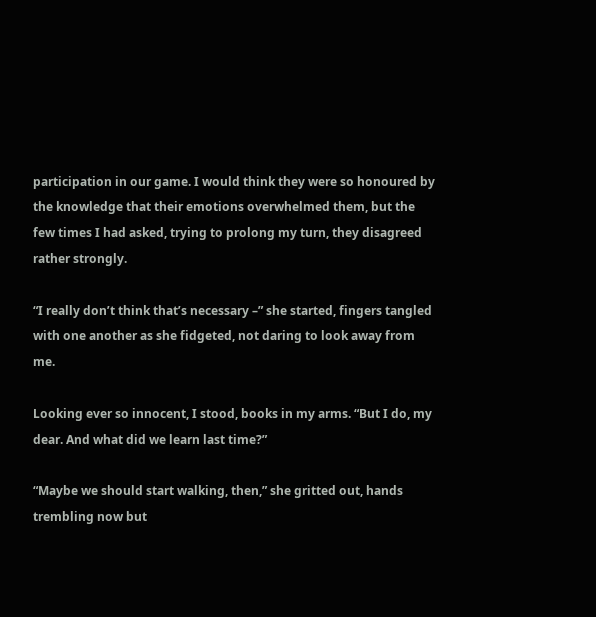participation in our game. I would think they were so honoured by the knowledge that their emotions overwhelmed them, but the few times I had asked, trying to prolong my turn, they disagreed rather strongly.

“I really don’t think that’s necessary –” she started, fingers tangled with one another as she fidgeted, not daring to look away from me.

Looking ever so innocent, I stood, books in my arms. “But I do, my dear. And what did we learn last time?”

“Maybe we should start walking, then,” she gritted out, hands trembling now but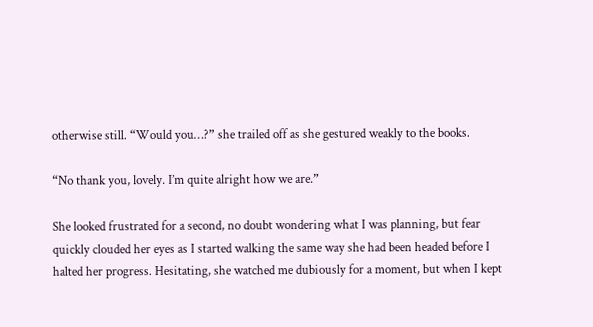otherwise still. “Would you…?” she trailed off as she gestured weakly to the books.

“No thank you, lovely. I’m quite alright how we are.”

She looked frustrated for a second, no doubt wondering what I was planning, but fear quickly clouded her eyes as I started walking the same way she had been headed before I halted her progress. Hesitating, she watched me dubiously for a moment, but when I kept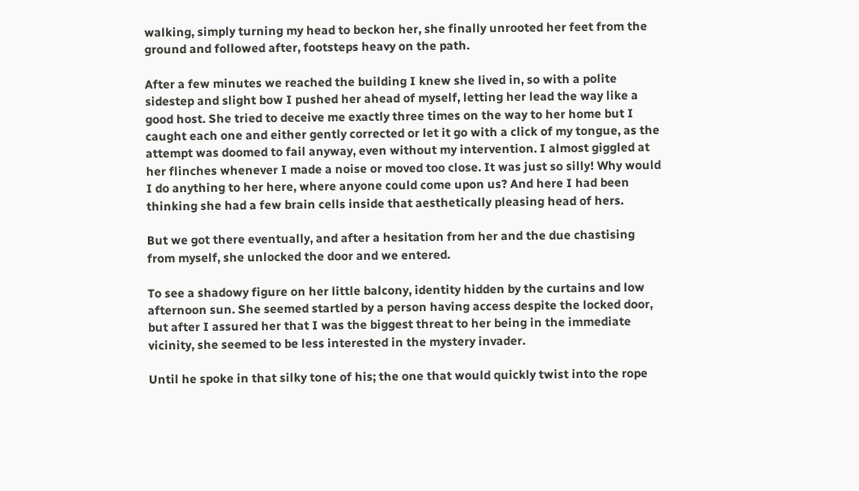walking, simply turning my head to beckon her, she finally unrooted her feet from the ground and followed after, footsteps heavy on the path.

After a few minutes we reached the building I knew she lived in, so with a polite sidestep and slight bow I pushed her ahead of myself, letting her lead the way like a good host. She tried to deceive me exactly three times on the way to her home but I caught each one and either gently corrected or let it go with a click of my tongue, as the attempt was doomed to fail anyway, even without my intervention. I almost giggled at her flinches whenever I made a noise or moved too close. It was just so silly! Why would I do anything to her here, where anyone could come upon us? And here I had been thinking she had a few brain cells inside that aesthetically pleasing head of hers.

But we got there eventually, and after a hesitation from her and the due chastising from myself, she unlocked the door and we entered.

To see a shadowy figure on her little balcony, identity hidden by the curtains and low afternoon sun. She seemed startled by a person having access despite the locked door, but after I assured her that I was the biggest threat to her being in the immediate vicinity, she seemed to be less interested in the mystery invader.

Until he spoke in that silky tone of his; the one that would quickly twist into the rope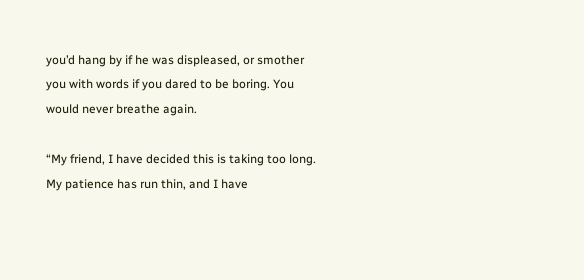you’d hang by if he was displeased, or smother you with words if you dared to be boring. You would never breathe again.

“My friend, I have decided this is taking too long. My patience has run thin, and I have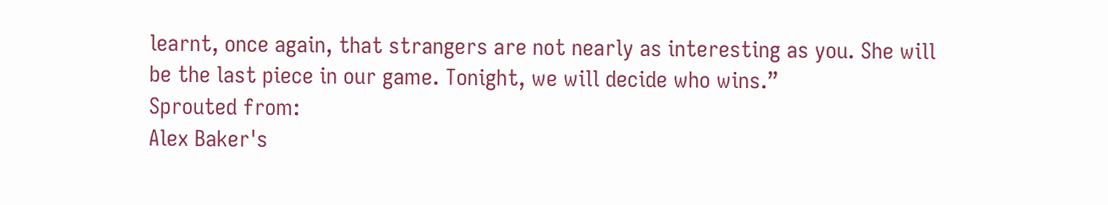learnt, once again, that strangers are not nearly as interesting as you. She will be the last piece in our game. Tonight, we will decide who wins.”
Sprouted from:
Alex Baker's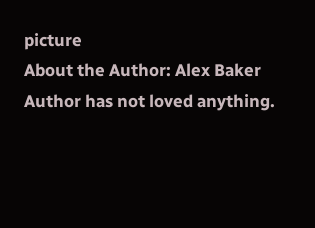picture
About the Author: Alex Baker
Author has not loved anything.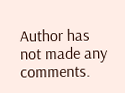Author has not made any comments.